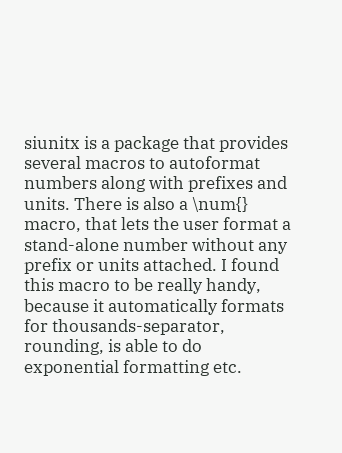siunitx is a package that provides several macros to autoformat numbers along with prefixes and units. There is also a \num{} macro, that lets the user format a stand-alone number without any prefix or units attached. I found this macro to be really handy, because it automatically formats for thousands-separator, rounding, is able to do exponential formatting etc.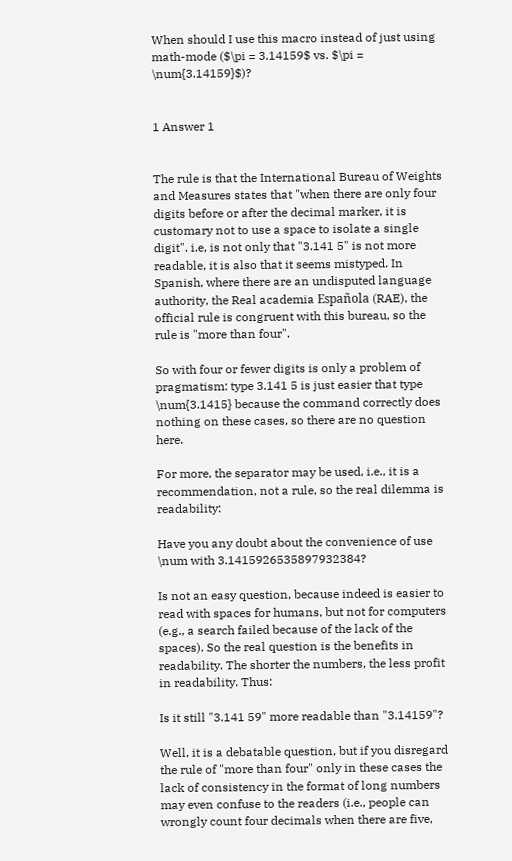When should I use this macro instead of just using math-mode ($\pi = 3.14159$ vs. $\pi = \num{3.14159}$)?


1 Answer 1


The rule is that the International Bureau of Weights and Measures states that "when there are only four digits before or after the decimal marker, it is customary not to use a space to isolate a single digit". i.e, is not only that "3.141 5" is not more readable, it is also that it seems mistyped. In Spanish, where there are an undisputed language authority, the Real academia Española (RAE), the official rule is congruent with this bureau, so the rule is "more than four".

So with four or fewer digits is only a problem of pragmatism: type 3.141 5 is just easier that type \num{3.1415} because the command correctly does nothing on these cases, so there are no question here.

For more, the separator may be used, i.e., it is a recommendation, not a rule, so the real dilemma is readability:

Have you any doubt about the convenience of use \num with 3.1415926535897932384?

Is not an easy question, because indeed is easier to read with spaces for humans, but not for computers (e.g., a search failed because of the lack of the spaces). So the real question is the benefits in readability. The shorter the numbers, the less profit in readability. Thus:

Is it still "3.141 59" more readable than "3.14159"?

Well, it is a debatable question, but if you disregard the rule of "more than four" only in these cases the lack of consistency in the format of long numbers may even confuse to the readers (i.e., people can wrongly count four decimals when there are five,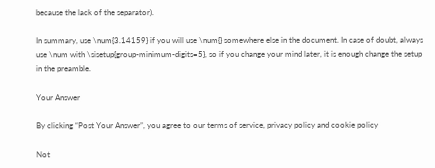because the lack of the separator).

In summary, use \num{3.14159} if you will use \num{} somewhere else in the document. In case of doubt, always use \num with \sisetup{group-minimum-digits=5}, so if you change your mind later, it is enough change the setup in the preamble.

Your Answer

By clicking “Post Your Answer”, you agree to our terms of service, privacy policy and cookie policy

Not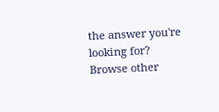the answer you're looking for? Browse other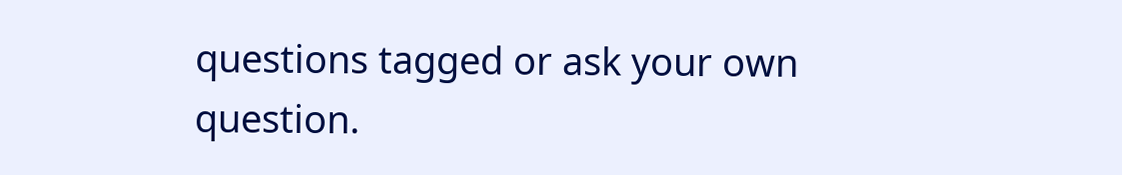questions tagged or ask your own question.